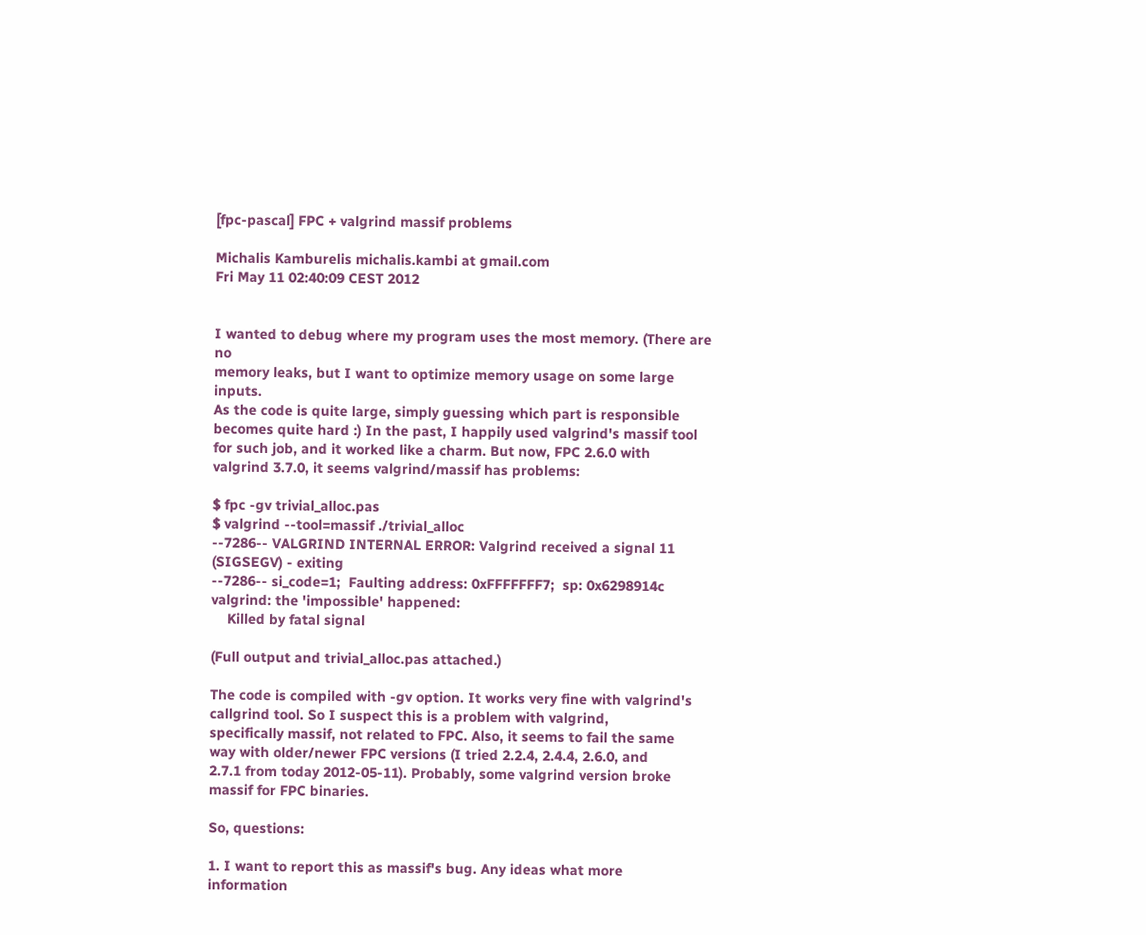[fpc-pascal] FPC + valgrind massif problems

Michalis Kamburelis michalis.kambi at gmail.com
Fri May 11 02:40:09 CEST 2012


I wanted to debug where my program uses the most memory. (There are no
memory leaks, but I want to optimize memory usage on some large inputs.
As the code is quite large, simply guessing which part is responsible
becomes quite hard :) In the past, I happily used valgrind's massif tool
for such job, and it worked like a charm. But now, FPC 2.6.0 with
valgrind 3.7.0, it seems valgrind/massif has problems:

$ fpc -gv trivial_alloc.pas
$ valgrind --tool=massif ./trivial_alloc
--7286-- VALGRIND INTERNAL ERROR: Valgrind received a signal 11
(SIGSEGV) - exiting
--7286-- si_code=1;  Faulting address: 0xFFFFFFF7;  sp: 0x6298914c
valgrind: the 'impossible' happened:
    Killed by fatal signal

(Full output and trivial_alloc.pas attached.)

The code is compiled with -gv option. It works very fine with valgrind's
callgrind tool. So I suspect this is a problem with valgrind,
specifically massif, not related to FPC. Also, it seems to fail the same
way with older/newer FPC versions (I tried 2.2.4, 2.4.4, 2.6.0, and
2.7.1 from today 2012-05-11). Probably, some valgrind version broke
massif for FPC binaries.

So, questions:

1. I want to report this as massif's bug. Any ideas what more
information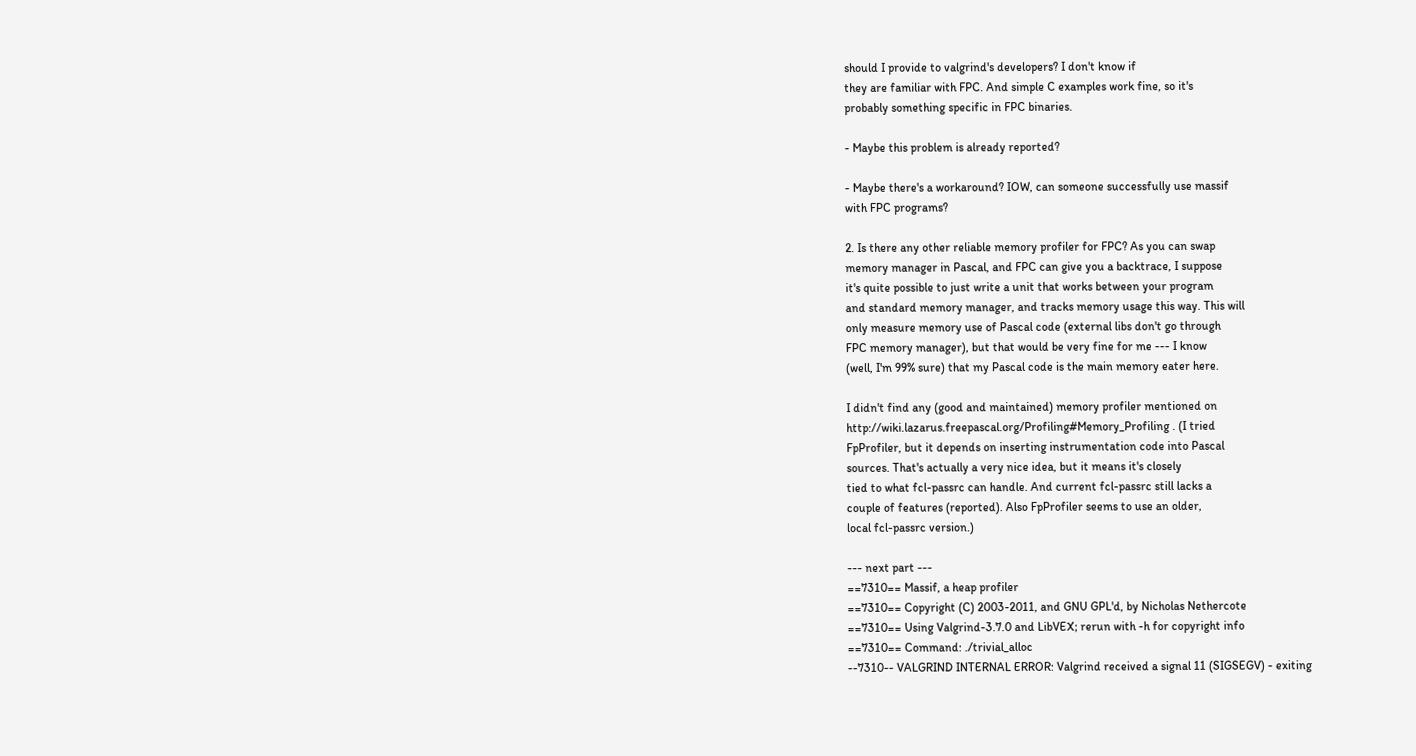should I provide to valgrind's developers? I don't know if
they are familiar with FPC. And simple C examples work fine, so it's
probably something specific in FPC binaries.

- Maybe this problem is already reported?

- Maybe there's a workaround? IOW, can someone successfully use massif
with FPC programs?

2. Is there any other reliable memory profiler for FPC? As you can swap
memory manager in Pascal, and FPC can give you a backtrace, I suppose
it's quite possible to just write a unit that works between your program
and standard memory manager, and tracks memory usage this way. This will
only measure memory use of Pascal code (external libs don't go through
FPC memory manager), but that would be very fine for me --- I know
(well, I'm 99% sure) that my Pascal code is the main memory eater here.

I didn't find any (good and maintained) memory profiler mentioned on
http://wiki.lazarus.freepascal.org/Profiling#Memory_Profiling . (I tried
FpProfiler, but it depends on inserting instrumentation code into Pascal
sources. That's actually a very nice idea, but it means it's closely
tied to what fcl-passrc can handle. And current fcl-passrc still lacks a
couple of features (reported). Also FpProfiler seems to use an older,
local fcl-passrc version.)

--- next part ---
==7310== Massif, a heap profiler
==7310== Copyright (C) 2003-2011, and GNU GPL'd, by Nicholas Nethercote
==7310== Using Valgrind-3.7.0 and LibVEX; rerun with -h for copyright info
==7310== Command: ./trivial_alloc
--7310-- VALGRIND INTERNAL ERROR: Valgrind received a signal 11 (SIGSEGV) - exiting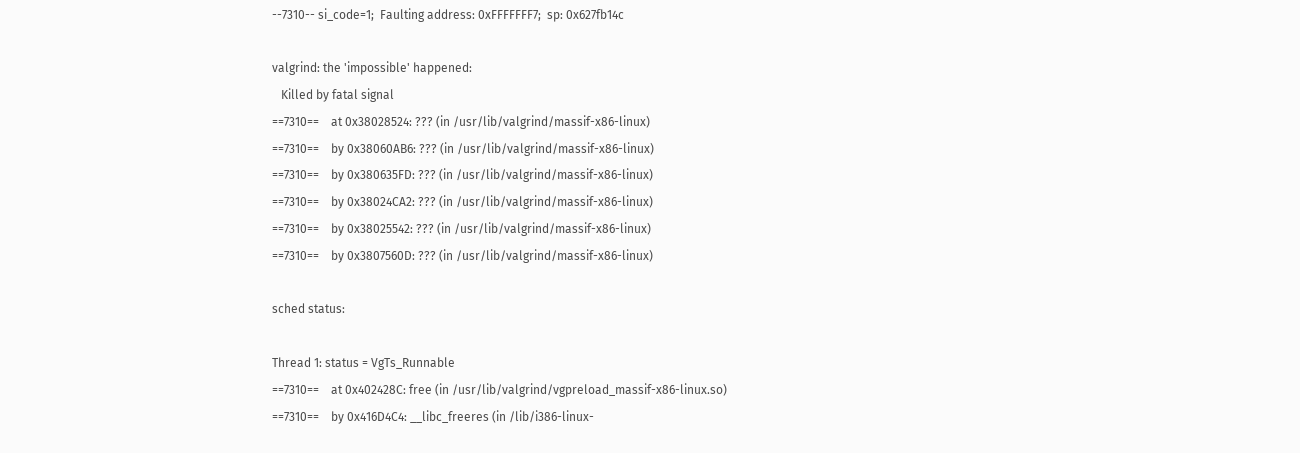--7310-- si_code=1;  Faulting address: 0xFFFFFFF7;  sp: 0x627fb14c

valgrind: the 'impossible' happened:
   Killed by fatal signal
==7310==    at 0x38028524: ??? (in /usr/lib/valgrind/massif-x86-linux)
==7310==    by 0x38060AB6: ??? (in /usr/lib/valgrind/massif-x86-linux)
==7310==    by 0x380635FD: ??? (in /usr/lib/valgrind/massif-x86-linux)
==7310==    by 0x38024CA2: ??? (in /usr/lib/valgrind/massif-x86-linux)
==7310==    by 0x38025542: ??? (in /usr/lib/valgrind/massif-x86-linux)
==7310==    by 0x3807560D: ??? (in /usr/lib/valgrind/massif-x86-linux)

sched status:

Thread 1: status = VgTs_Runnable
==7310==    at 0x402428C: free (in /usr/lib/valgrind/vgpreload_massif-x86-linux.so)
==7310==    by 0x416D4C4: __libc_freeres (in /lib/i386-linux-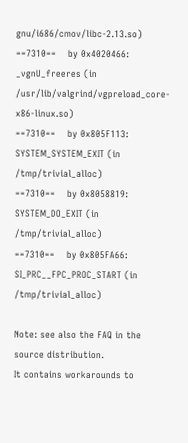gnu/i686/cmov/libc-2.13.so)
==7310==    by 0x4020466: _vgnU_freeres (in /usr/lib/valgrind/vgpreload_core-x86-linux.so)
==7310==    by 0x805F113: SYSTEM_SYSTEM_EXIT (in /tmp/trivial_alloc)
==7310==    by 0x8058819: SYSTEM_DO_EXIT (in /tmp/trivial_alloc)
==7310==    by 0x805FA66: SI_PRC__FPC_PROC_START (in /tmp/trivial_alloc)

Note: see also the FAQ in the source distribution.
It contains workarounds to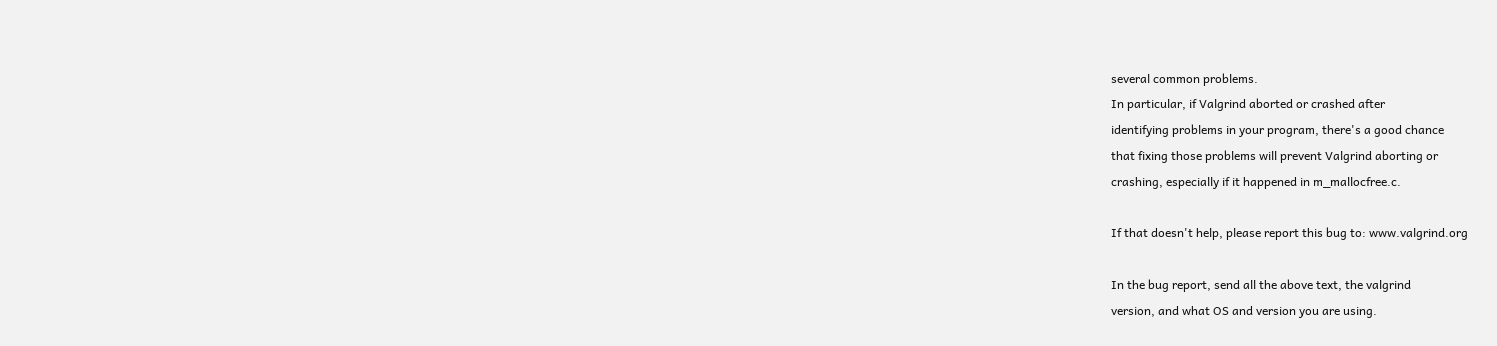several common problems.
In particular, if Valgrind aborted or crashed after
identifying problems in your program, there's a good chance
that fixing those problems will prevent Valgrind aborting or
crashing, especially if it happened in m_mallocfree.c.

If that doesn't help, please report this bug to: www.valgrind.org

In the bug report, send all the above text, the valgrind
version, and what OS and version you are using.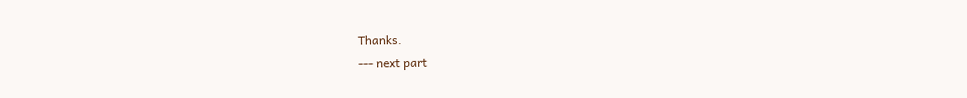Thanks.
--- next part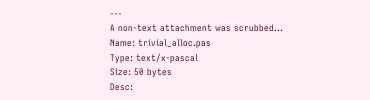---
A non-text attachment was scrubbed...
Name: trivial_alloc.pas
Type: text/x-pascal
Size: 50 bytes
Desc: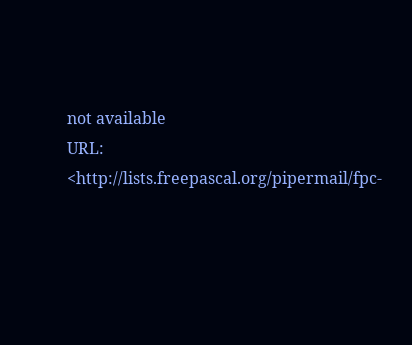not available
URL: <http://lists.freepascal.org/pipermail/fpc-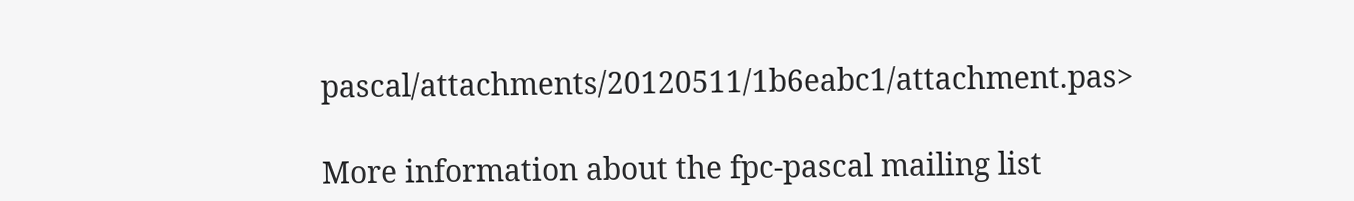pascal/attachments/20120511/1b6eabc1/attachment.pas>

More information about the fpc-pascal mailing list